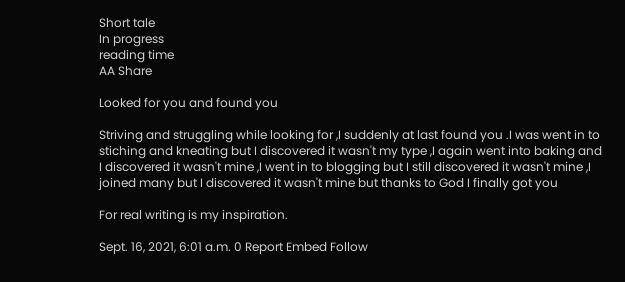Short tale
In progress
reading time
AA Share

Looked for you and found you

Striving and struggling while looking for ,I suddenly at last found you .I was went in to stiching and kneating but I discovered it wasn't my type ,I again went into baking and I discovered it wasn't mine ,I went in to blogging but I still discovered it wasn't mine ,I joined many but I discovered it wasn't mine but thanks to God I finally got you

For real writing is my inspiration.

Sept. 16, 2021, 6:01 a.m. 0 Report Embed Follow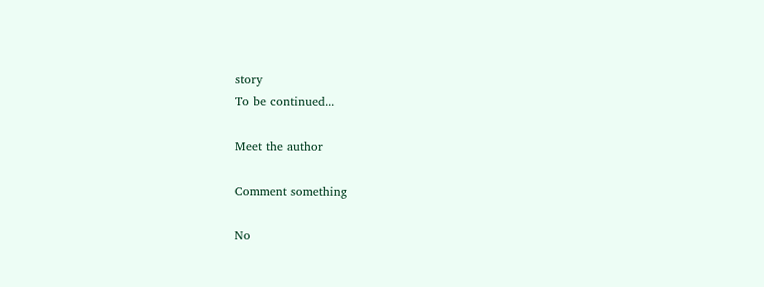story
To be continued...

Meet the author

Comment something

No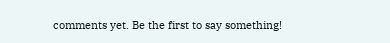comments yet. Be the first to say something!